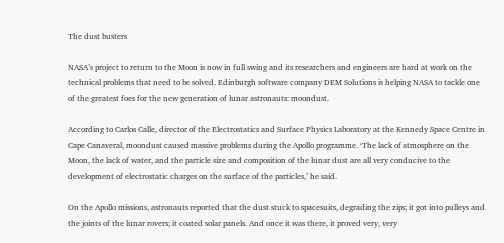The dust busters

NASA’s project to return to the Moon is now in full swing and its researchers and engineers are hard at work on the technical problems that need to be solved. Edinburgh software company DEM Solutions is helping NASA to tackle one of the greatest foes for the new generation of lunar astronauts: moondust.

According to Carlos Calle, director of the Electrostatics and Surface Physics Laboratory at the Kennedy Space Centre in Cape Canaveral, moondust caused massive problems during the Apollo programme. ‘The lack of atmosphere on the Moon, the lack of water, and the particle size and composition of the lunar dust are all very conducive to the development of electrostatic charges on the surface of the particles,’ he said.

On the Apollo missions, astronauts reported that the dust stuck to spacesuits, degrading the zips; it got into pulleys and the joints of the lunar rovers; it coated solar panels. And once it was there, it proved very, very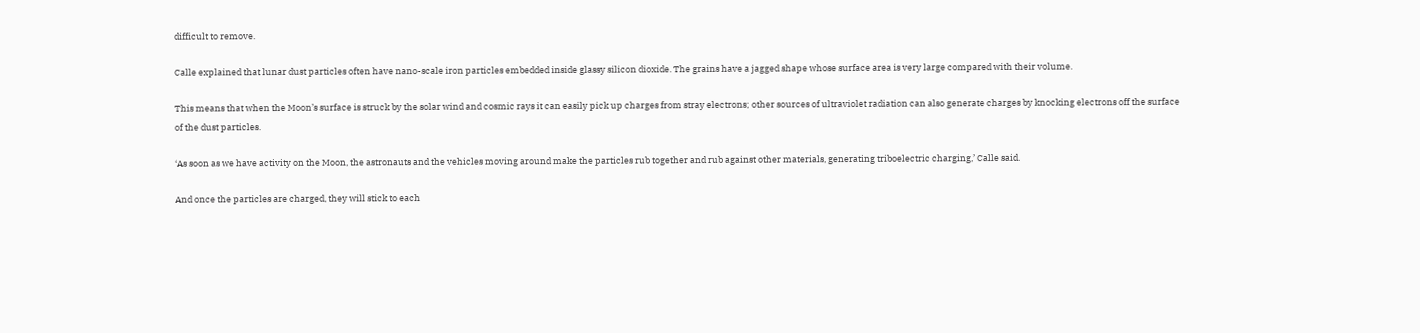difficult to remove.

Calle explained that lunar dust particles often have nano-scale iron particles embedded inside glassy silicon dioxide. The grains have a jagged shape whose surface area is very large compared with their volume.

This means that when the Moon’s surface is struck by the solar wind and cosmic rays it can easily pick up charges from stray electrons; other sources of ultraviolet radiation can also generate charges by knocking electrons off the surface of the dust particles.

‘As soon as we have activity on the Moon, the astronauts and the vehicles moving around make the particles rub together and rub against other materials, generating triboelectric charging,’ Calle said.

And once the particles are charged, they will stick to each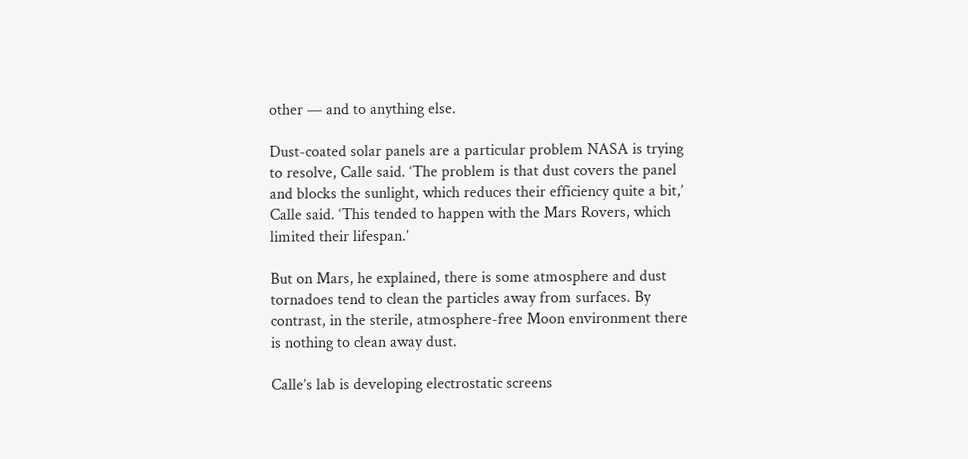other — and to anything else.

Dust-coated solar panels are a particular problem NASA is trying to resolve, Calle said. ‘The problem is that dust covers the panel and blocks the sunlight, which reduces their efficiency quite a bit,’ Calle said. ‘This tended to happen with the Mars Rovers, which limited their lifespan.’

But on Mars, he explained, there is some atmosphere and dust tornadoes tend to clean the particles away from surfaces. By contrast, in the sterile, atmosphere-free Moon environment there is nothing to clean away dust.

Calle’s lab is developing electrostatic screens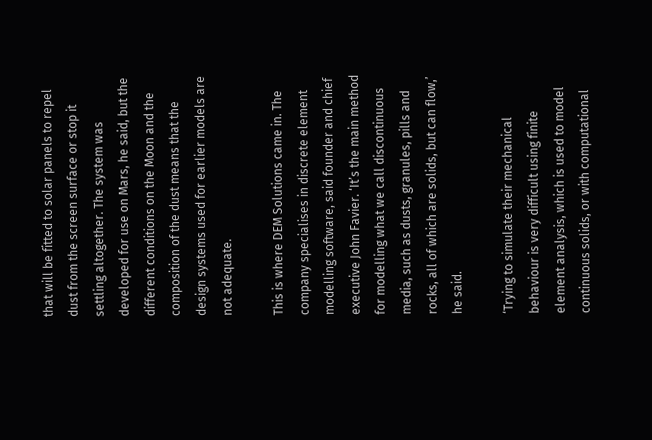that will be fitted to solar panels to repel dust from the screen surface or stop it settling altogether. The system was developed for use on Mars, he said, but the different conditions on the Moon and the composition of the dust means that the design systems used for earlier models are not adequate.

This is where DEM Solutions came in. The company specialises in discrete element modelling software, said founder and chief executive John Favier. ‘It’s the main method for modelling what we call discontinuous media, such as dusts, granules, pills and rocks, all of which are solids, but can flow,’ he said.

‘Trying to simulate their mechanical behaviour is very difficult using finite element analysis, which is used to model continuous solids, or with computational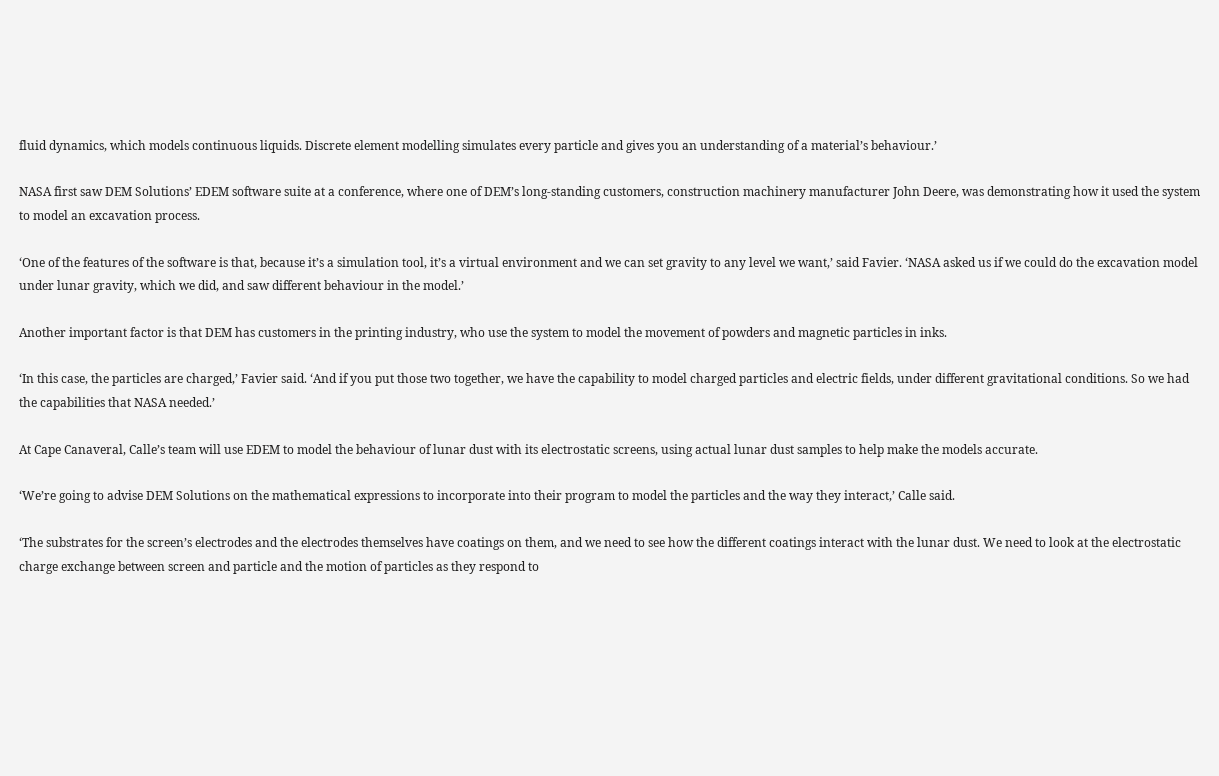fluid dynamics, which models continuous liquids. Discrete element modelling simulates every particle and gives you an understanding of a material’s behaviour.’

NASA first saw DEM Solutions’ EDEM software suite at a conference, where one of DEM’s long-standing customers, construction machinery manufacturer John Deere, was demonstrating how it used the system to model an excavation process.

‘One of the features of the software is that, because it’s a simulation tool, it’s a virtual environment and we can set gravity to any level we want,’ said Favier. ‘NASA asked us if we could do the excavation model under lunar gravity, which we did, and saw different behaviour in the model.’

Another important factor is that DEM has customers in the printing industry, who use the system to model the movement of powders and magnetic particles in inks.

‘In this case, the particles are charged,’ Favier said. ‘And if you put those two together, we have the capability to model charged particles and electric fields, under different gravitational conditions. So we had the capabilities that NASA needed.’

At Cape Canaveral, Calle’s team will use EDEM to model the behaviour of lunar dust with its electrostatic screens, using actual lunar dust samples to help make the models accurate.

‘We’re going to advise DEM Solutions on the mathematical expressions to incorporate into their program to model the particles and the way they interact,’ Calle said.

‘The substrates for the screen’s electrodes and the electrodes themselves have coatings on them, and we need to see how the different coatings interact with the lunar dust. We need to look at the electrostatic charge exchange between screen and particle and the motion of particles as they respond to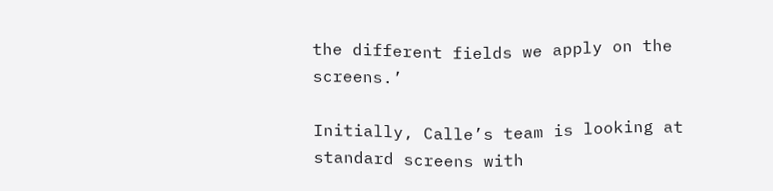the different fields we apply on the screens.’

Initially, Calle’s team is looking at standard screens with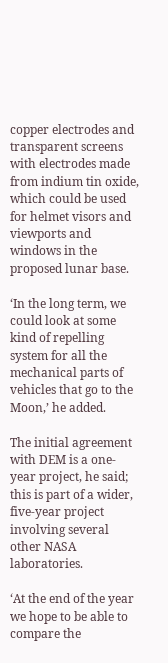copper electrodes and transparent screens with electrodes made from indium tin oxide, which could be used for helmet visors and viewports and windows in the proposed lunar base.

‘In the long term, we could look at some kind of repelling system for all the mechanical parts of vehicles that go to the Moon,’ he added.

The initial agreement with DEM is a one-year project, he said; this is part of a wider, five-year project involving several other NASA laboratories.

‘At the end of the year we hope to be able to compare the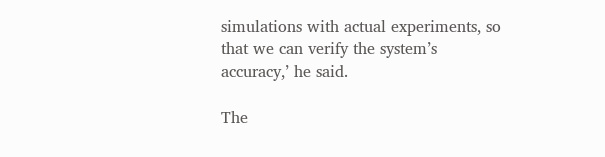simulations with actual experiments, so that we can verify the system’s accuracy,’ he said.

The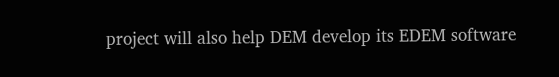project will also help DEM develop its EDEM software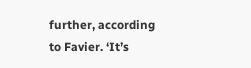further, according to Favier. ‘It’s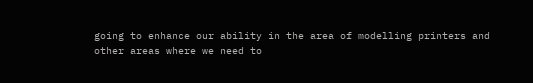going to enhance our ability in the area of modelling printers and other areas where we need to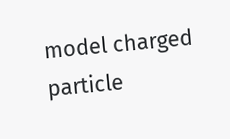model charged particle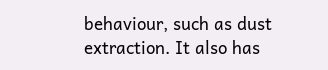behaviour, such as dust extraction. It also has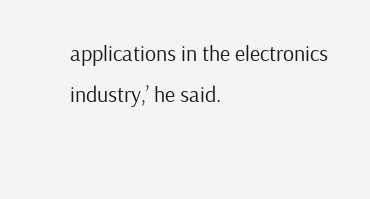applications in the electronics industry,’ he said.